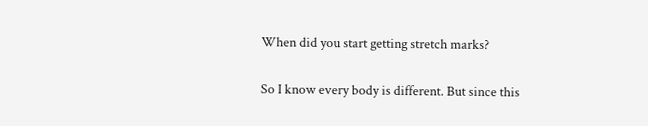When did you start getting stretch marks?

So I know every body is different. But since this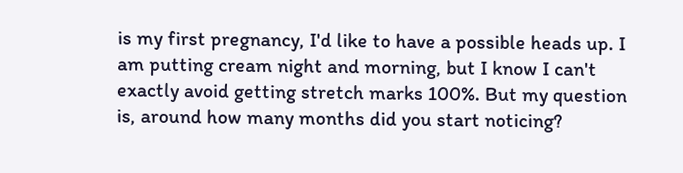is my first pregnancy, I'd like to have a possible heads up. I am putting cream night and morning, but I know I can't exactly avoid getting stretch marks 100%. But my question is, around how many months did you start noticing?